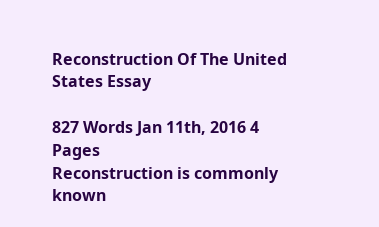Reconstruction Of The United States Essay

827 Words Jan 11th, 2016 4 Pages
Reconstruction is commonly known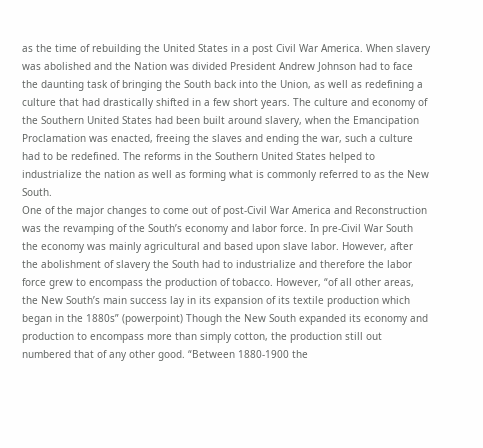as the time of rebuilding the United States in a post Civil War America. When slavery was abolished and the Nation was divided President Andrew Johnson had to face the daunting task of bringing the South back into the Union, as well as redefining a culture that had drastically shifted in a few short years. The culture and economy of the Southern United States had been built around slavery, when the Emancipation Proclamation was enacted, freeing the slaves and ending the war, such a culture had to be redefined. The reforms in the Southern United States helped to industrialize the nation as well as forming what is commonly referred to as the New South.
One of the major changes to come out of post-Civil War America and Reconstruction was the revamping of the South’s economy and labor force. In pre-Civil War South the economy was mainly agricultural and based upon slave labor. However, after the abolishment of slavery the South had to industrialize and therefore the labor force grew to encompass the production of tobacco. However, “of all other areas, the New South’s main success lay in its expansion of its textile production which began in the 1880s” (powerpoint) Though the New South expanded its economy and production to encompass more than simply cotton, the production still out numbered that of any other good. “Between 1880-1900 the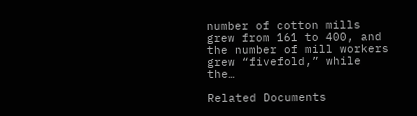number of cotton mills grew from 161 to 400, and the number of mill workers grew “fivefold,” while the…

Related Documents